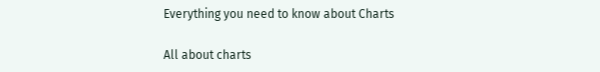Everything you need to know about Charts

All about charts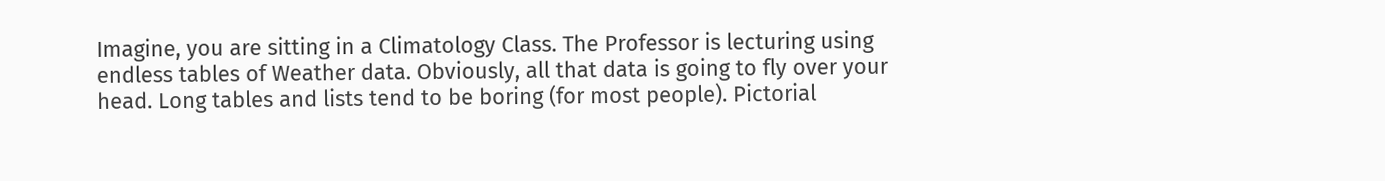Imagine, you are sitting in a Climatology Class. The Professor is lecturing using endless tables of Weather data. Obviously, all that data is going to fly over your head. Long tables and lists tend to be boring (for most people). Pictorial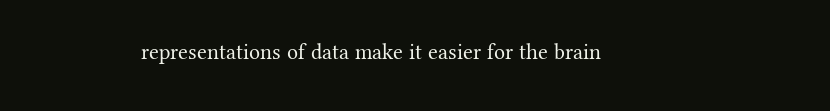representations of data make it easier for the brain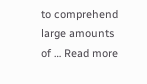to comprehend large amounts of … Read more